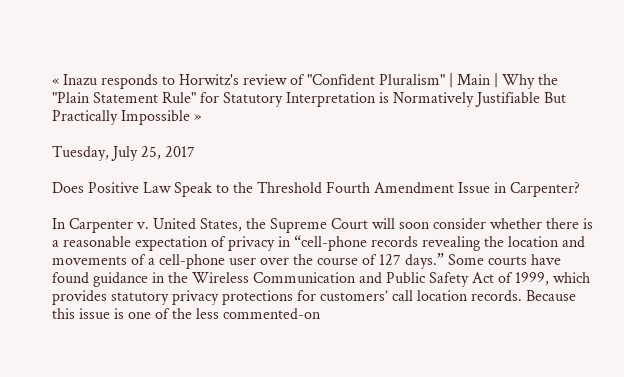« Inazu responds to Horwitz's review of "Confident Pluralism" | Main | Why the "Plain Statement Rule" for Statutory Interpretation is Normatively Justifiable But Practically Impossible »

Tuesday, July 25, 2017

Does Positive Law Speak to the Threshold Fourth Amendment Issue in Carpenter?

In Carpenter v. United States, the Supreme Court will soon consider whether there is a reasonable expectation of privacy in “cell-phone records revealing the location and movements of a cell-phone user over the course of 127 days.” Some courts have found guidance in the Wireless Communication and Public Safety Act of 1999, which provides statutory privacy protections for customers’ call location records. Because this issue is one of the less commented-on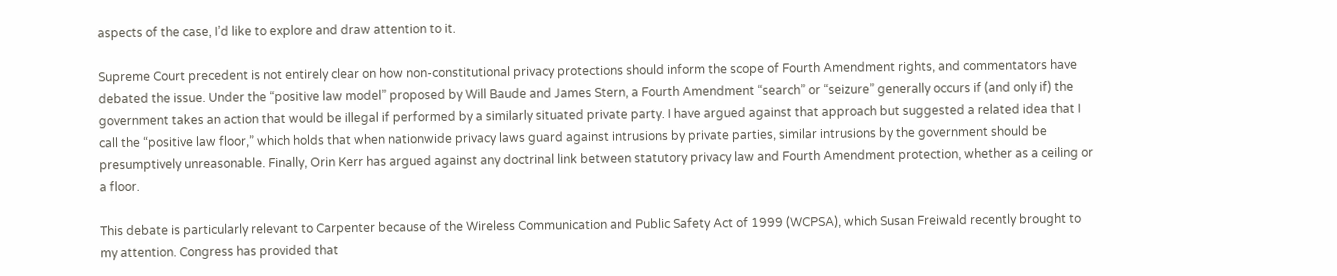aspects of the case, I’d like to explore and draw attention to it.

Supreme Court precedent is not entirely clear on how non-constitutional privacy protections should inform the scope of Fourth Amendment rights, and commentators have debated the issue. Under the “positive law model” proposed by Will Baude and James Stern, a Fourth Amendment “search” or “seizure” generally occurs if (and only if) the government takes an action that would be illegal if performed by a similarly situated private party. I have argued against that approach but suggested a related idea that I call the “positive law floor,” which holds that when nationwide privacy laws guard against intrusions by private parties, similar intrusions by the government should be presumptively unreasonable. Finally, Orin Kerr has argued against any doctrinal link between statutory privacy law and Fourth Amendment protection, whether as a ceiling or a floor.

This debate is particularly relevant to Carpenter because of the Wireless Communication and Public Safety Act of 1999 (WCPSA), which Susan Freiwald recently brought to my attention. Congress has provided that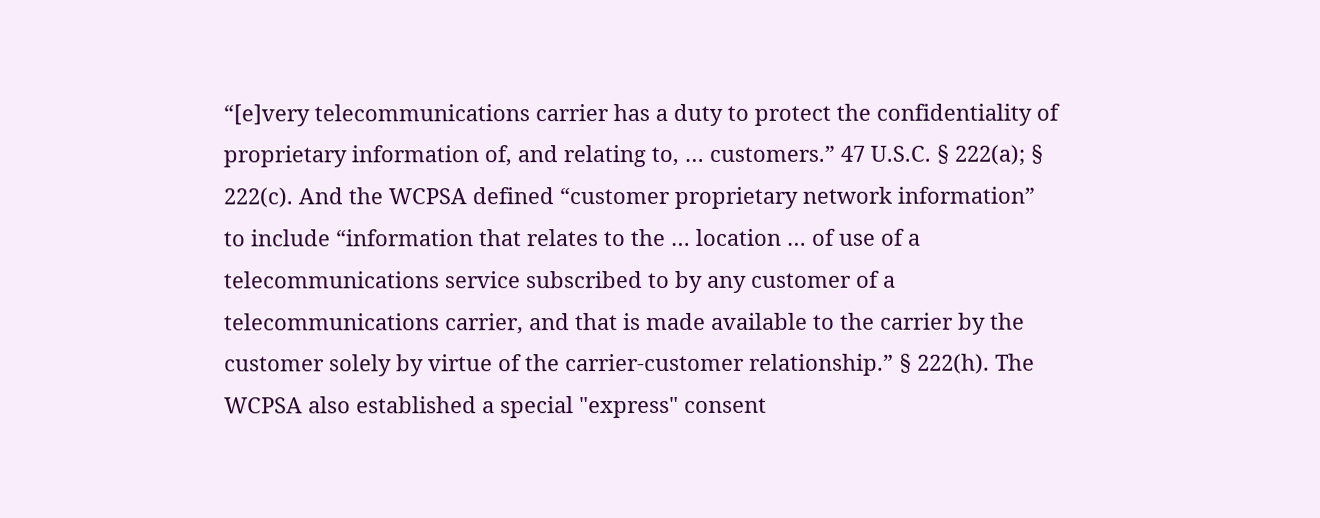“[e]very telecommunications carrier has a duty to protect the confidentiality of proprietary information of, and relating to, … customers.” 47 U.S.C. § 222(a); § 222(c). And the WCPSA defined “customer proprietary network information” to include “information that relates to the … location … of use of a telecommunications service subscribed to by any customer of a telecommunications carrier, and that is made available to the carrier by the customer solely by virtue of the carrier-customer relationship.” § 222(h). The WCPSA also established a special "express" consent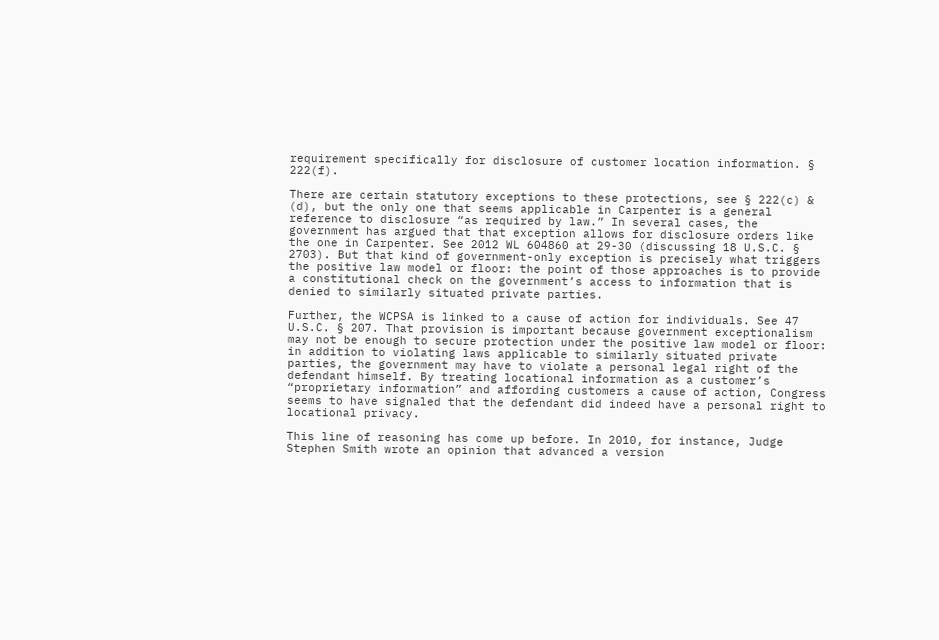requirement specifically for disclosure of customer location information. § 222(f).

There are certain statutory exceptions to these protections, see § 222(c) & (d), but the only one that seems applicable in Carpenter is a general reference to disclosure “as required by law.” In several cases, the government has argued that that exception allows for disclosure orders like the one in Carpenter. See 2012 WL 604860 at 29-30 (discussing 18 U.S.C. § 2703). But that kind of government-only exception is precisely what triggers the positive law model or floor: the point of those approaches is to provide a constitutional check on the government’s access to information that is denied to similarly situated private parties.

Further, the WCPSA is linked to a cause of action for individuals. See 47 U.S.C. § 207. That provision is important because government exceptionalism may not be enough to secure protection under the positive law model or floor: in addition to violating laws applicable to similarly situated private parties, the government may have to violate a personal legal right of the defendant himself. By treating locational information as a customer’s “proprietary information” and affording customers a cause of action, Congress seems to have signaled that the defendant did indeed have a personal right to locational privacy.

This line of reasoning has come up before. In 2010, for instance, Judge Stephen Smith wrote an opinion that advanced a version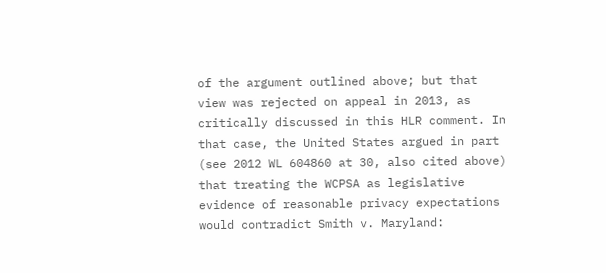of the argument outlined above; but that view was rejected on appeal in 2013, as critically discussed in this HLR comment. In that case, the United States argued in part (see 2012 WL 604860 at 30, also cited above) that treating the WCPSA as legislative evidence of reasonable privacy expectations would contradict Smith v. Maryland: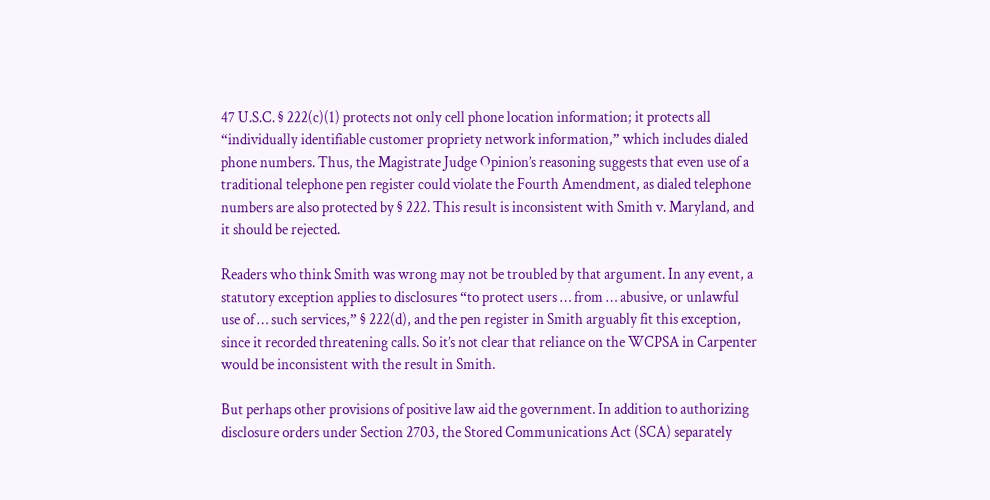47 U.S.C. § 222(c)(1) protects not only cell phone location information; it protects all “individually identifiable customer propriety network information,” which includes dialed phone numbers. Thus, the Magistrate Judge Opinion’s reasoning suggests that even use of a traditional telephone pen register could violate the Fourth Amendment, as dialed telephone numbers are also protected by § 222. This result is inconsistent with Smith v. Maryland, and it should be rejected.

Readers who think Smith was wrong may not be troubled by that argument. In any event, a statutory exception applies to disclosures “to protect users … from … abusive, or unlawful use of … such services,” § 222(d), and the pen register in Smith arguably fit this exception, since it recorded threatening calls. So it’s not clear that reliance on the WCPSA in Carpenter would be inconsistent with the result in Smith.

But perhaps other provisions of positive law aid the government. In addition to authorizing disclosure orders under Section 2703, the Stored Communications Act (SCA) separately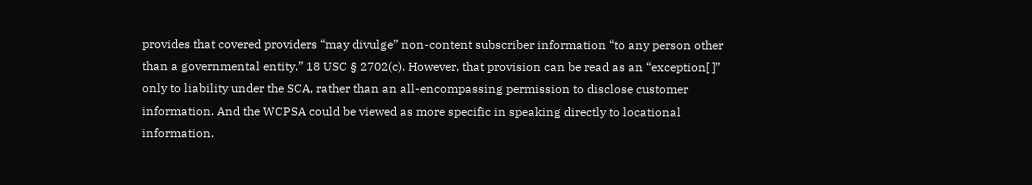provides that covered providers “may divulge” non-content subscriber information “to any person other than a governmental entity.” 18 USC § 2702(c). However, that provision can be read as an “exception[ ]” only to liability under the SCA, rather than an all-encompassing permission to disclose customer information. And the WCPSA could be viewed as more specific in speaking directly to locational information.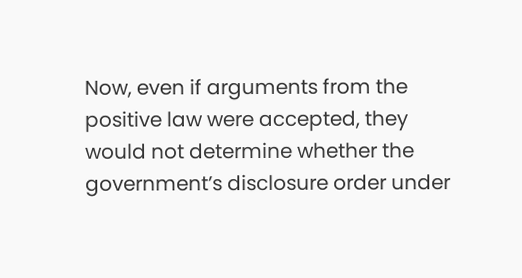Now, even if arguments from the positive law were accepted, they would not determine whether the government’s disclosure order under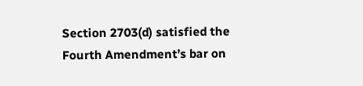Section 2703(d) satisfied the Fourth Amendment’s bar on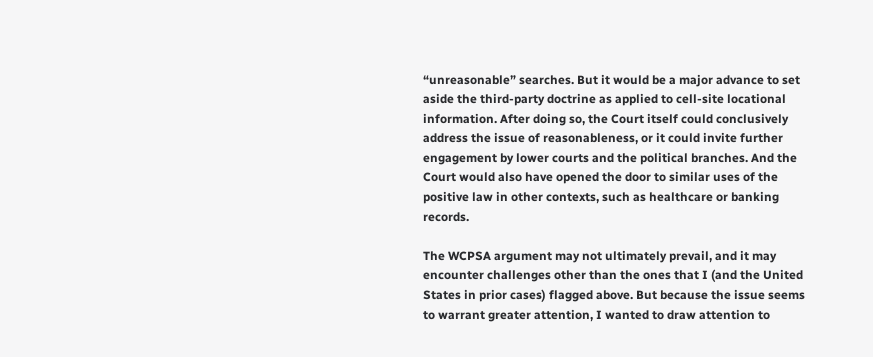“unreasonable” searches. But it would be a major advance to set aside the third-party doctrine as applied to cell-site locational information. After doing so, the Court itself could conclusively address the issue of reasonableness, or it could invite further engagement by lower courts and the political branches. And the Court would also have opened the door to similar uses of the positive law in other contexts, such as healthcare or banking records.

The WCPSA argument may not ultimately prevail, and it may encounter challenges other than the ones that I (and the United States in prior cases) flagged above. But because the issue seems to warrant greater attention, I wanted to draw attention to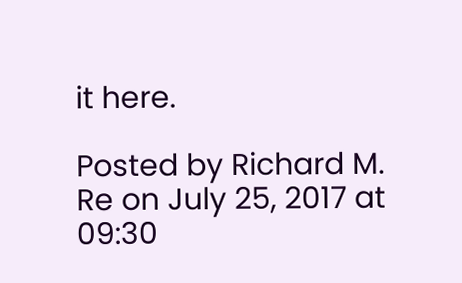it here.

Posted by Richard M. Re on July 25, 2017 at 09:30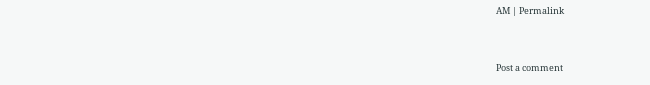AM | Permalink


Post a comment